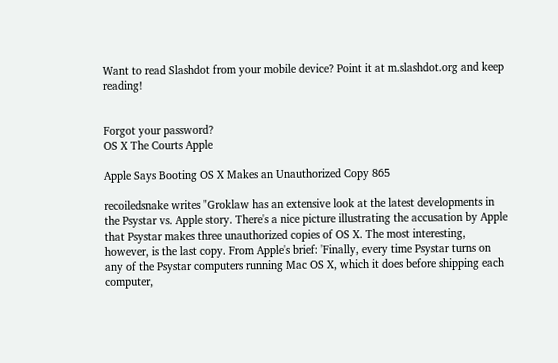Want to read Slashdot from your mobile device? Point it at m.slashdot.org and keep reading!


Forgot your password?
OS X The Courts Apple

Apple Says Booting OS X Makes an Unauthorized Copy 865

recoiledsnake writes "Groklaw has an extensive look at the latest developments in the Psystar vs. Apple story. There's a nice picture illustrating the accusation by Apple that Psystar makes three unauthorized copies of OS X. The most interesting, however, is the last copy. From Apple's brief: 'Finally, every time Psystar turns on any of the Psystar computers running Mac OS X, which it does before shipping each computer,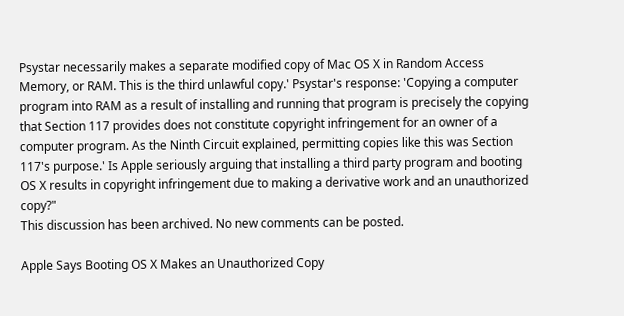Psystar necessarily makes a separate modified copy of Mac OS X in Random Access Memory, or RAM. This is the third unlawful copy.' Psystar's response: 'Copying a computer program into RAM as a result of installing and running that program is precisely the copying that Section 117 provides does not constitute copyright infringement for an owner of a computer program. As the Ninth Circuit explained, permitting copies like this was Section 117's purpose.' Is Apple seriously arguing that installing a third party program and booting OS X results in copyright infringement due to making a derivative work and an unauthorized copy?"
This discussion has been archived. No new comments can be posted.

Apple Says Booting OS X Makes an Unauthorized Copy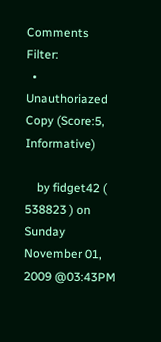Comments Filter:
  • Unauthoriazed Copy (Score:5, Informative)

    by fidget42 ( 538823 ) on Sunday November 01, 2009 @03:43PM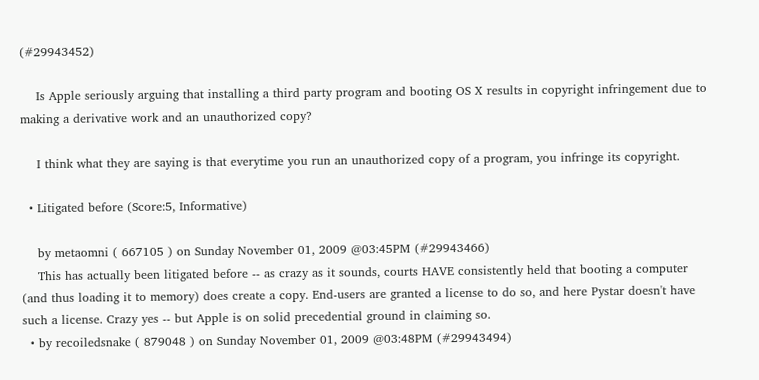(#29943452)

    Is Apple seriously arguing that installing a third party program and booting OS X results in copyright infringement due to making a derivative work and an unauthorized copy?

    I think what they are saying is that everytime you run an unauthorized copy of a program, you infringe its copyright.

  • Litigated before (Score:5, Informative)

    by metaomni ( 667105 ) on Sunday November 01, 2009 @03:45PM (#29943466)
    This has actually been litigated before -- as crazy as it sounds, courts HAVE consistently held that booting a computer (and thus loading it to memory) does create a copy. End-users are granted a license to do so, and here Pystar doesn't have such a license. Crazy yes -- but Apple is on solid precedential ground in claiming so.
  • by recoiledsnake ( 879048 ) on Sunday November 01, 2009 @03:48PM (#29943494)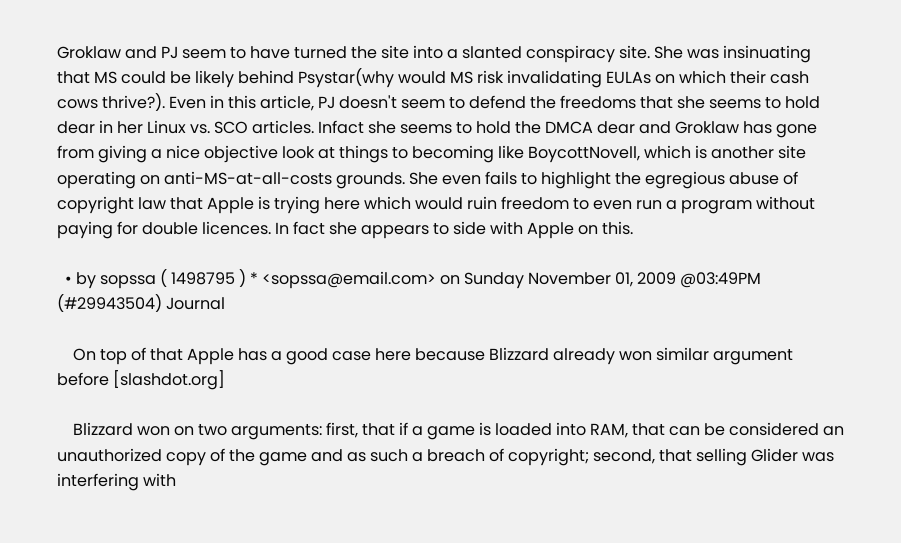Groklaw and PJ seem to have turned the site into a slanted conspiracy site. She was insinuating that MS could be likely behind Psystar(why would MS risk invalidating EULAs on which their cash cows thrive?). Even in this article, PJ doesn't seem to defend the freedoms that she seems to hold dear in her Linux vs. SCO articles. Infact she seems to hold the DMCA dear and Groklaw has gone from giving a nice objective look at things to becoming like BoycottNovell, which is another site operating on anti-MS-at-all-costs grounds. She even fails to highlight the egregious abuse of copyright law that Apple is trying here which would ruin freedom to even run a program without paying for double licences. In fact she appears to side with Apple on this.

  • by sopssa ( 1498795 ) * <sopssa@email.com> on Sunday November 01, 2009 @03:49PM (#29943504) Journal

    On top of that Apple has a good case here because Blizzard already won similar argument before [slashdot.org]

    Blizzard won on two arguments: first, that if a game is loaded into RAM, that can be considered an unauthorized copy of the game and as such a breach of copyright; second, that selling Glider was interfering with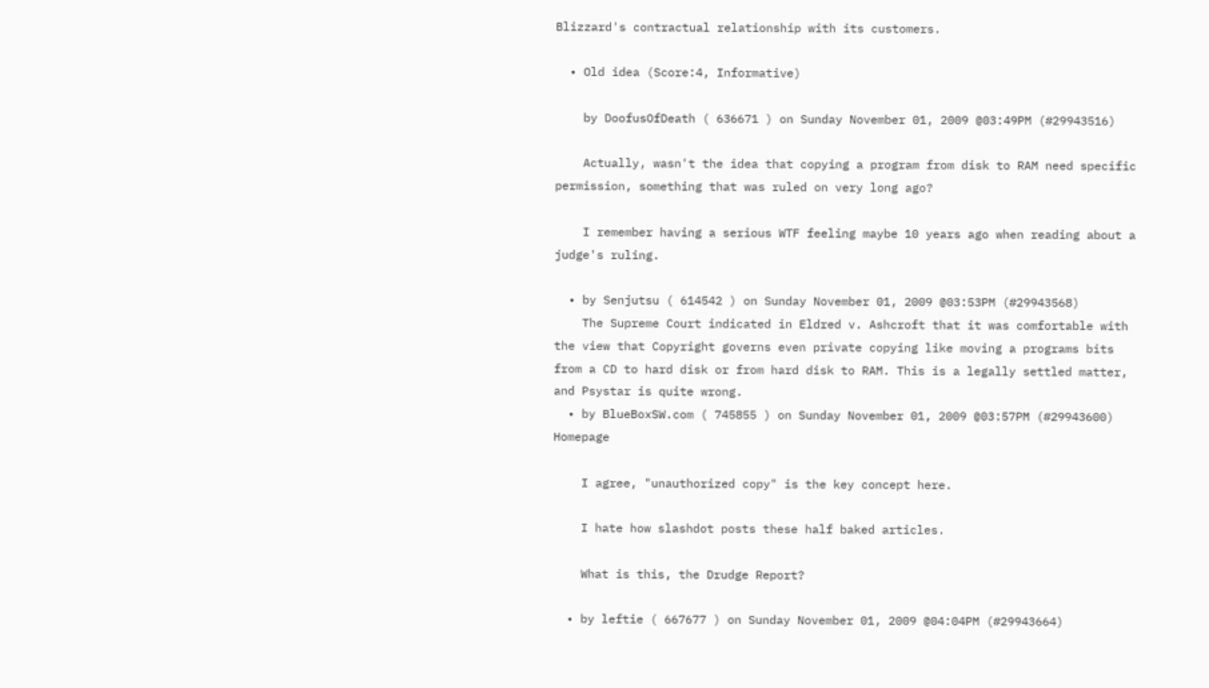Blizzard's contractual relationship with its customers.

  • Old idea (Score:4, Informative)

    by DoofusOfDeath ( 636671 ) on Sunday November 01, 2009 @03:49PM (#29943516)

    Actually, wasn't the idea that copying a program from disk to RAM need specific permission, something that was ruled on very long ago?

    I remember having a serious WTF feeling maybe 10 years ago when reading about a judge's ruling.

  • by Senjutsu ( 614542 ) on Sunday November 01, 2009 @03:53PM (#29943568)
    The Supreme Court indicated in Eldred v. Ashcroft that it was comfortable with the view that Copyright governs even private copying like moving a programs bits from a CD to hard disk or from hard disk to RAM. This is a legally settled matter, and Psystar is quite wrong.
  • by BlueBoxSW.com ( 745855 ) on Sunday November 01, 2009 @03:57PM (#29943600) Homepage

    I agree, "unauthorized copy" is the key concept here.

    I hate how slashdot posts these half baked articles.

    What is this, the Drudge Report?

  • by leftie ( 667677 ) on Sunday November 01, 2009 @04:04PM (#29943664)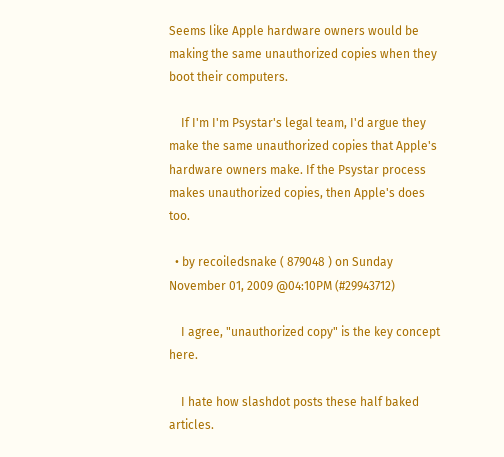Seems like Apple hardware owners would be making the same unauthorized copies when they boot their computers.

    If I'm I'm Psystar's legal team, I'd argue they make the same unauthorized copies that Apple's hardware owners make. If the Psystar process makes unauthorized copies, then Apple's does too.

  • by recoiledsnake ( 879048 ) on Sunday November 01, 2009 @04:10PM (#29943712)

    I agree, "unauthorized copy" is the key concept here.

    I hate how slashdot posts these half baked articles.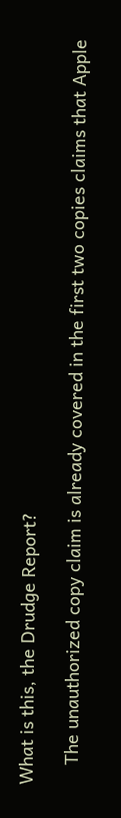What is this, the Drudge Report?

    The unauthorized copy claim is already covered in the first two copies claims that Apple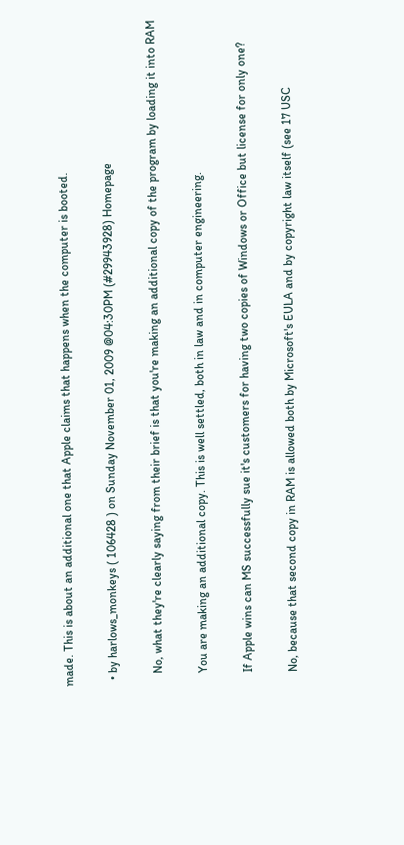made. This is about an additional one that Apple claims that happens when the computer is booted.

  • by harlows_monkeys ( 106428 ) on Sunday November 01, 2009 @04:30PM (#29943928) Homepage

    No, what they're clearly saying from their brief is that you're making an additional copy of the program by loading it into RAM

    You are making an additional copy. This is well settled, both in law and in computer engineering.

    If Apple wins can MS successfully sue it's customers for having two copies of Windows or Office but license for only one?

    No, because that second copy in RAM is allowed both by Microsoft's EULA and by copyright law itself (see 17 USC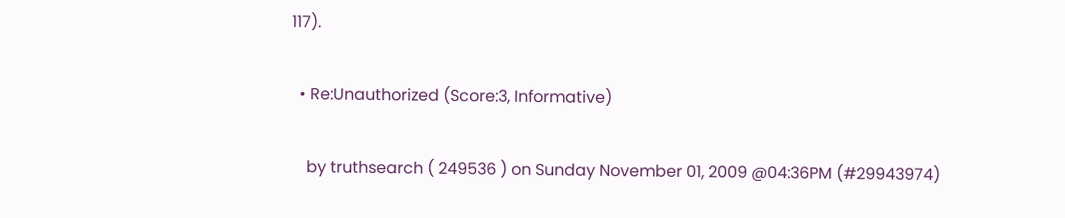117).

  • Re:Unauthorized (Score:3, Informative)

    by truthsearch ( 249536 ) on Sunday November 01, 2009 @04:36PM (#29943974)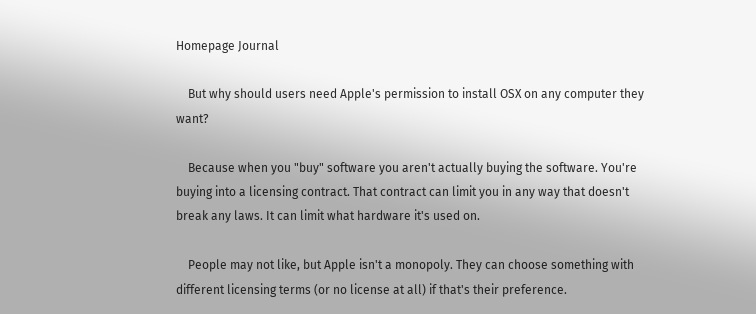Homepage Journal

    But why should users need Apple's permission to install OSX on any computer they want?

    Because when you "buy" software you aren't actually buying the software. You're buying into a licensing contract. That contract can limit you in any way that doesn't break any laws. It can limit what hardware it's used on.

    People may not like, but Apple isn't a monopoly. They can choose something with different licensing terms (or no license at all) if that's their preference.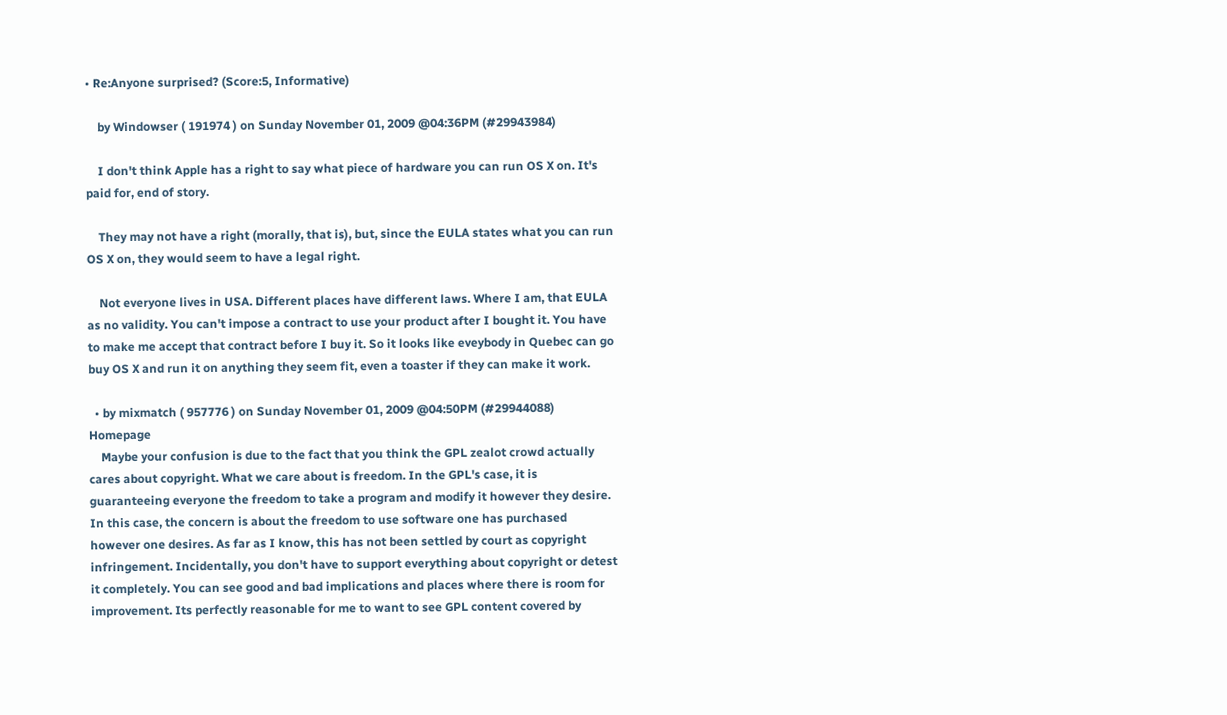• Re:Anyone surprised? (Score:5, Informative)

    by Windowser ( 191974 ) on Sunday November 01, 2009 @04:36PM (#29943984)

    I don't think Apple has a right to say what piece of hardware you can run OS X on. It's paid for, end of story.

    They may not have a right (morally, that is), but, since the EULA states what you can run OS X on, they would seem to have a legal right.

    Not everyone lives in USA. Different places have different laws. Where I am, that EULA as no validity. You can't impose a contract to use your product after I bought it. You have to make me accept that contract before I buy it. So it looks like eveybody in Quebec can go buy OS X and run it on anything they seem fit, even a toaster if they can make it work.

  • by mixmatch ( 957776 ) on Sunday November 01, 2009 @04:50PM (#29944088) Homepage
    Maybe your confusion is due to the fact that you think the GPL zealot crowd actually cares about copyright. What we care about is freedom. In the GPL's case, it is guaranteeing everyone the freedom to take a program and modify it however they desire. In this case, the concern is about the freedom to use software one has purchased however one desires. As far as I know, this has not been settled by court as copyright infringement. Incidentally, you don't have to support everything about copyright or detest it completely. You can see good and bad implications and places where there is room for improvement. Its perfectly reasonable for me to want to see GPL content covered by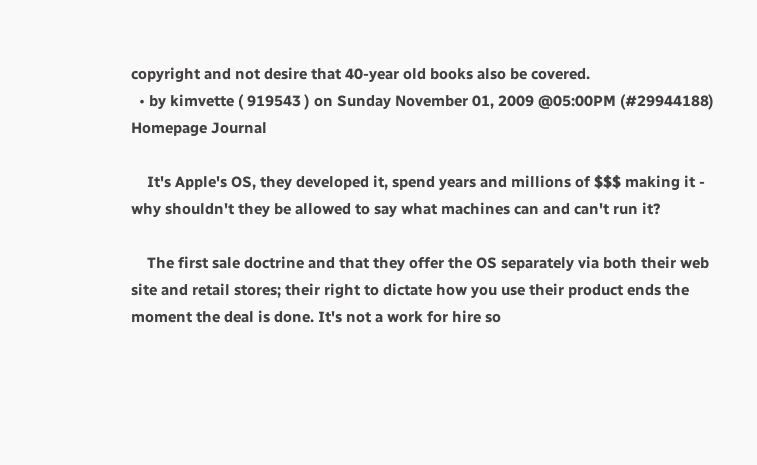copyright and not desire that 40-year old books also be covered.
  • by kimvette ( 919543 ) on Sunday November 01, 2009 @05:00PM (#29944188) Homepage Journal

    It's Apple's OS, they developed it, spend years and millions of $$$ making it - why shouldn't they be allowed to say what machines can and can't run it?

    The first sale doctrine and that they offer the OS separately via both their web site and retail stores; their right to dictate how you use their product ends the moment the deal is done. It's not a work for hire so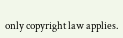only copyright law applies.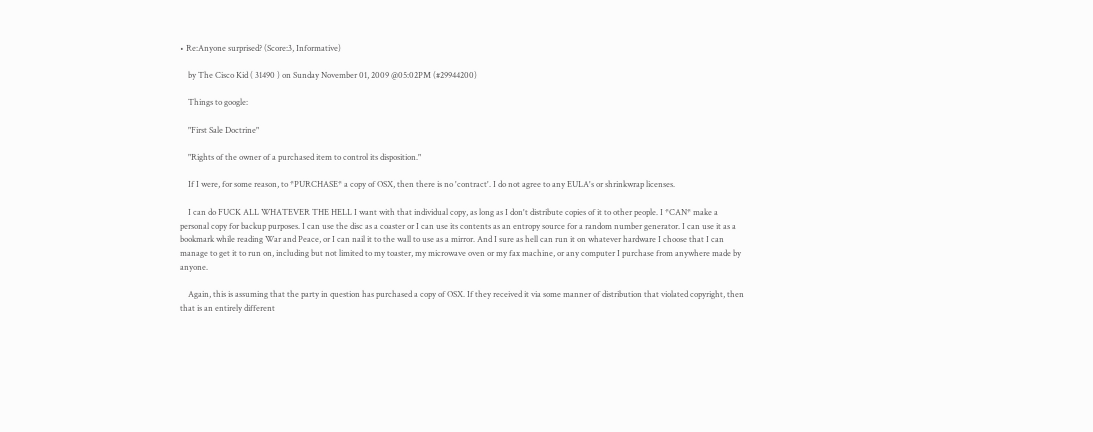• Re:Anyone surprised? (Score:3, Informative)

    by The Cisco Kid ( 31490 ) on Sunday November 01, 2009 @05:02PM (#29944200)

    Things to google:

    "First Sale Doctrine"

    "Rights of the owner of a purchased item to control its disposition."

    If I were, for some reason, to *PURCHASE* a copy of OSX, then there is no 'contract'. I do not agree to any EULA's or shrinkwrap licenses.

    I can do FUCK ALL WHATEVER THE HELL I want with that individual copy, as long as I don't distribute copies of it to other people. I *CAN* make a personal copy for backup purposes. I can use the disc as a coaster or I can use its contents as an entropy source for a random number generator. I can use it as a bookmark while reading War and Peace, or I can nail it to the wall to use as a mirror. And I sure as hell can run it on whatever hardware I choose that I can manage to get it to run on, including but not limited to my toaster, my microwave oven or my fax machine, or any computer I purchase from anywhere made by anyone.

    Again, this is assuming that the party in question has purchased a copy of OSX. If they received it via some manner of distribution that violated copyright, then that is an entirely different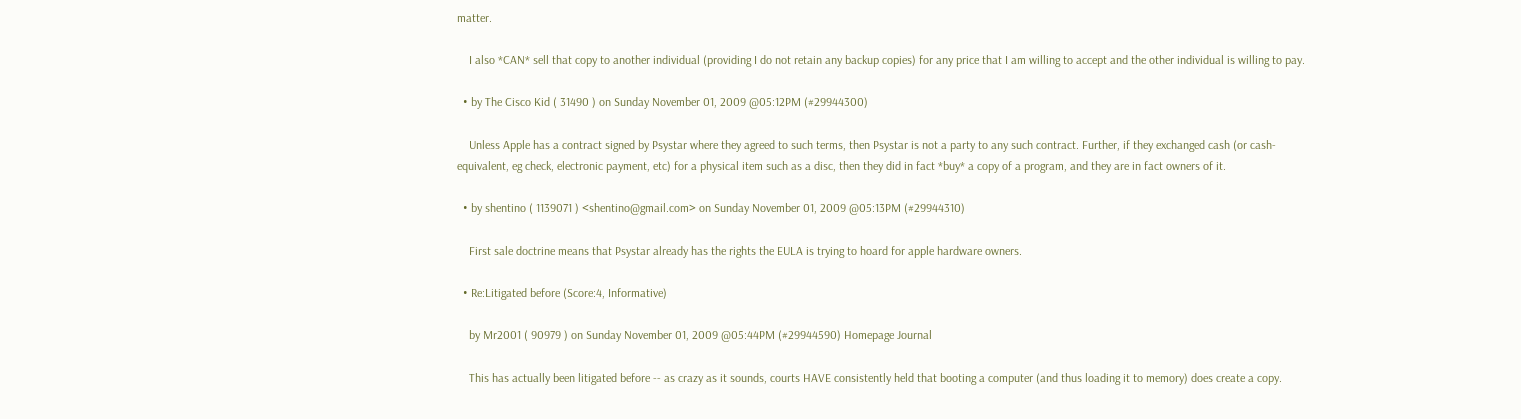matter.

    I also *CAN* sell that copy to another individual (providing I do not retain any backup copies) for any price that I am willing to accept and the other individual is willing to pay.

  • by The Cisco Kid ( 31490 ) on Sunday November 01, 2009 @05:12PM (#29944300)

    Unless Apple has a contract signed by Psystar where they agreed to such terms, then Psystar is not a party to any such contract. Further, if they exchanged cash (or cash-equivalent, eg check, electronic payment, etc) for a physical item such as a disc, then they did in fact *buy* a copy of a program, and they are in fact owners of it.

  • by shentino ( 1139071 ) <shentino@gmail.com> on Sunday November 01, 2009 @05:13PM (#29944310)

    First sale doctrine means that Psystar already has the rights the EULA is trying to hoard for apple hardware owners.

  • Re:Litigated before (Score:4, Informative)

    by Mr2001 ( 90979 ) on Sunday November 01, 2009 @05:44PM (#29944590) Homepage Journal

    This has actually been litigated before -- as crazy as it sounds, courts HAVE consistently held that booting a computer (and thus loading it to memory) does create a copy.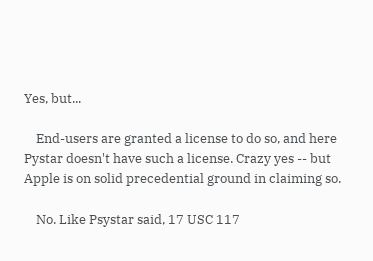Yes, but...

    End-users are granted a license to do so, and here Pystar doesn't have such a license. Crazy yes -- but Apple is on solid precedential ground in claiming so.

    No. Like Psystar said, 17 USC 117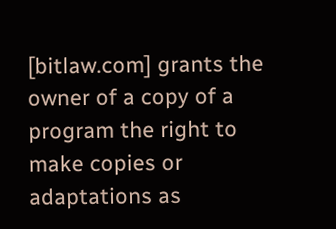[bitlaw.com] grants the owner of a copy of a program the right to make copies or adaptations as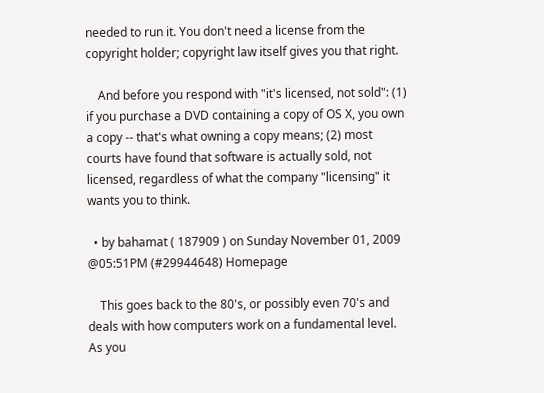needed to run it. You don't need a license from the copyright holder; copyright law itself gives you that right.

    And before you respond with "it's licensed, not sold": (1) if you purchase a DVD containing a copy of OS X, you own a copy -- that's what owning a copy means; (2) most courts have found that software is actually sold, not licensed, regardless of what the company "licensing" it wants you to think.

  • by bahamat ( 187909 ) on Sunday November 01, 2009 @05:51PM (#29944648) Homepage

    This goes back to the 80's, or possibly even 70's and deals with how computers work on a fundamental level. As you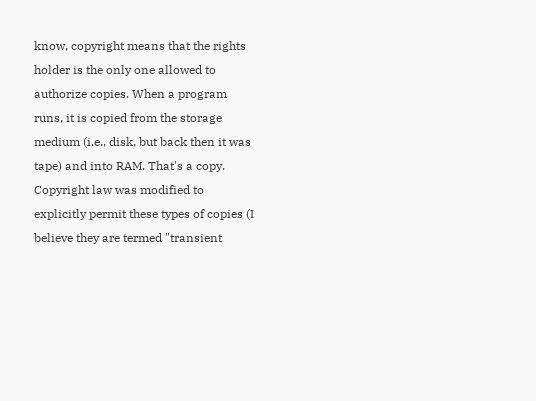know, copyright means that the rights holder is the only one allowed to authorize copies. When a program runs, it is copied from the storage medium (i.e., disk, but back then it was tape) and into RAM. That's a copy. Copyright law was modified to explicitly permit these types of copies (I believe they are termed "transient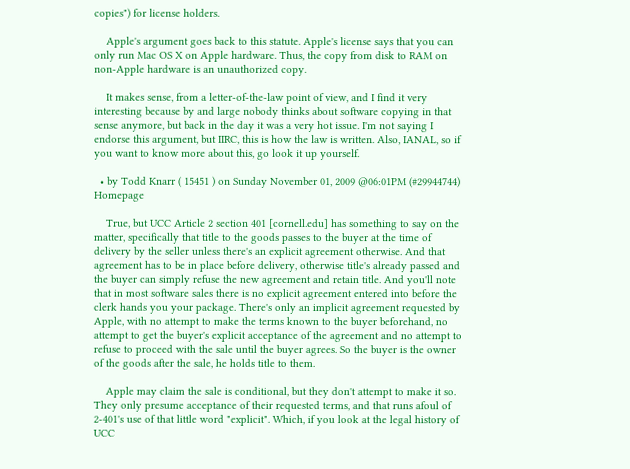copies") for license holders.

    Apple's argument goes back to this statute. Apple's license says that you can only run Mac OS X on Apple hardware. Thus, the copy from disk to RAM on non-Apple hardware is an unauthorized copy.

    It makes sense, from a letter-of-the-law point of view, and I find it very interesting because by and large nobody thinks about software copying in that sense anymore, but back in the day it was a very hot issue. I'm not saying I endorse this argument, but IIRC, this is how the law is written. Also, IANAL, so if you want to know more about this, go look it up yourself.

  • by Todd Knarr ( 15451 ) on Sunday November 01, 2009 @06:01PM (#29944744) Homepage

    True, but UCC Article 2 section 401 [cornell.edu] has something to say on the matter, specifically that title to the goods passes to the buyer at the time of delivery by the seller unless there's an explicit agreement otherwise. And that agreement has to be in place before delivery, otherwise title's already passed and the buyer can simply refuse the new agreement and retain title. And you'll note that in most software sales there is no explicit agreement entered into before the clerk hands you your package. There's only an implicit agreement requested by Apple, with no attempt to make the terms known to the buyer beforehand, no attempt to get the buyer's explicit acceptance of the agreement and no attempt to refuse to proceed with the sale until the buyer agrees. So the buyer is the owner of the goods after the sale, he holds title to them.

    Apple may claim the sale is conditional, but they don't attempt to make it so. They only presume acceptance of their requested terms, and that runs afoul of 2-401's use of that little word "explicit". Which, if you look at the legal history of UCC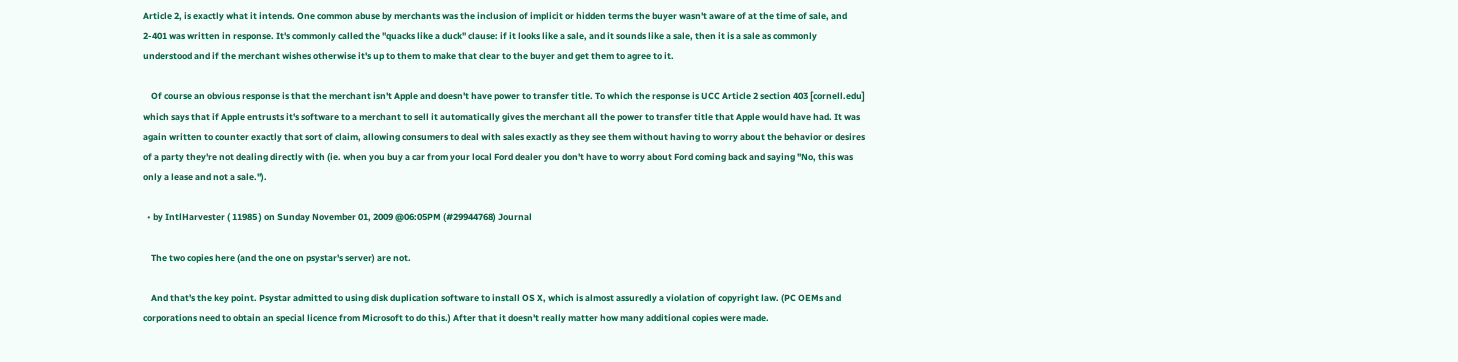Article 2, is exactly what it intends. One common abuse by merchants was the inclusion of implicit or hidden terms the buyer wasn't aware of at the time of sale, and 2-401 was written in response. It's commonly called the "quacks like a duck" clause: if it looks like a sale, and it sounds like a sale, then it is a sale as commonly understood and if the merchant wishes otherwise it's up to them to make that clear to the buyer and get them to agree to it.

    Of course an obvious response is that the merchant isn't Apple and doesn't have power to transfer title. To which the response is UCC Article 2 section 403 [cornell.edu] which says that if Apple entrusts it's software to a merchant to sell it automatically gives the merchant all the power to transfer title that Apple would have had. It was again written to counter exactly that sort of claim, allowing consumers to deal with sales exactly as they see them without having to worry about the behavior or desires of a party they're not dealing directly with (ie. when you buy a car from your local Ford dealer you don't have to worry about Ford coming back and saying "No, this was only a lease and not a sale.").

  • by IntlHarvester ( 11985 ) on Sunday November 01, 2009 @06:05PM (#29944768) Journal

    The two copies here (and the one on psystar's server) are not.

    And that's the key point. Psystar admitted to using disk duplication software to install OS X, which is almost assuredly a violation of copyright law. (PC OEMs and corporations need to obtain an special licence from Microsoft to do this.) After that it doesn't really matter how many additional copies were made.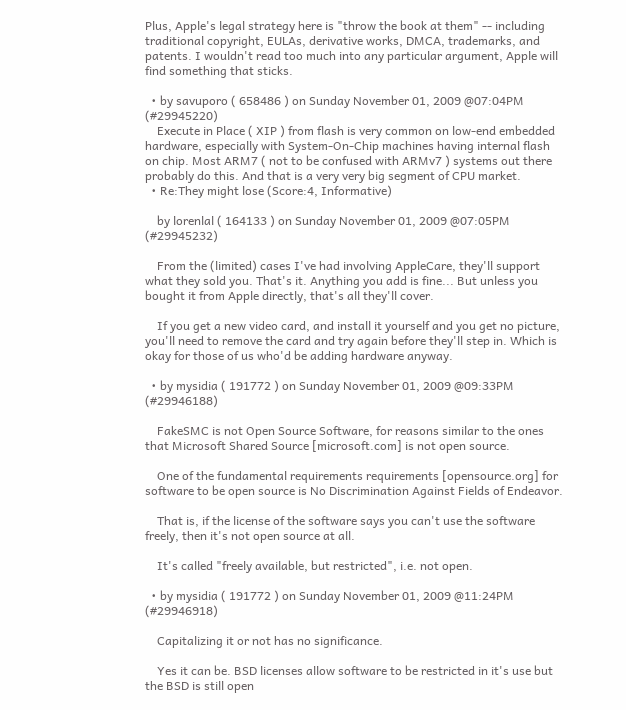Plus, Apple's legal strategy here is "throw the book at them" -- including traditional copyright, EULAs, derivative works, DMCA, trademarks, and patents. I wouldn't read too much into any particular argument, Apple will find something that sticks.

  • by savuporo ( 658486 ) on Sunday November 01, 2009 @07:04PM (#29945220)
    Execute in Place ( XIP ) from flash is very common on low-end embedded hardware, especially with System-On-Chip machines having internal flash on chip. Most ARM7 ( not to be confused with ARMv7 ) systems out there probably do this. And that is a very very big segment of CPU market.
  • Re:They might lose (Score:4, Informative)

    by lorenlal ( 164133 ) on Sunday November 01, 2009 @07:05PM (#29945232)

    From the (limited) cases I've had involving AppleCare, they'll support what they sold you. That's it. Anything you add is fine... But unless you bought it from Apple directly, that's all they'll cover.

    If you get a new video card, and install it yourself and you get no picture, you'll need to remove the card and try again before they'll step in. Which is okay for those of us who'd be adding hardware anyway.

  • by mysidia ( 191772 ) on Sunday November 01, 2009 @09:33PM (#29946188)

    FakeSMC is not Open Source Software, for reasons similar to the ones that Microsoft Shared Source [microsoft.com] is not open source.

    One of the fundamental requirements requirements [opensource.org] for software to be open source is No Discrimination Against Fields of Endeavor.

    That is, if the license of the software says you can't use the software freely, then it's not open source at all.

    It's called "freely available, but restricted", i.e. not open.

  • by mysidia ( 191772 ) on Sunday November 01, 2009 @11:24PM (#29946918)

    Capitalizing it or not has no significance.

    Yes it can be. BSD licenses allow software to be restricted in it's use but the BSD is still open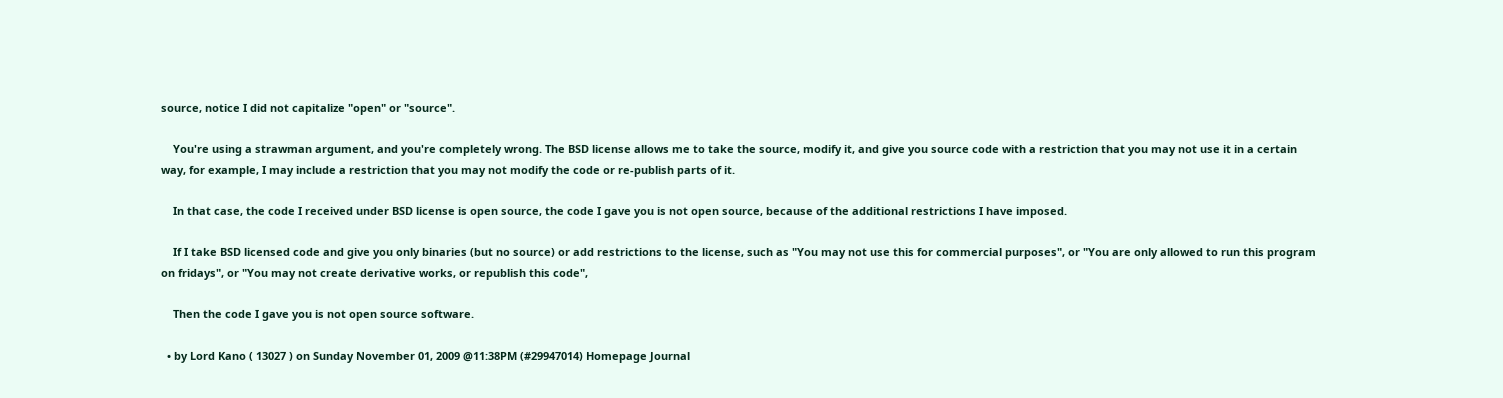source, notice I did not capitalize "open" or "source".

    You're using a strawman argument, and you're completely wrong. The BSD license allows me to take the source, modify it, and give you source code with a restriction that you may not use it in a certain way, for example, I may include a restriction that you may not modify the code or re-publish parts of it.

    In that case, the code I received under BSD license is open source, the code I gave you is not open source, because of the additional restrictions I have imposed.

    If I take BSD licensed code and give you only binaries (but no source) or add restrictions to the license, such as "You may not use this for commercial purposes", or "You are only allowed to run this program on fridays", or "You may not create derivative works, or republish this code",

    Then the code I gave you is not open source software.

  • by Lord Kano ( 13027 ) on Sunday November 01, 2009 @11:38PM (#29947014) Homepage Journal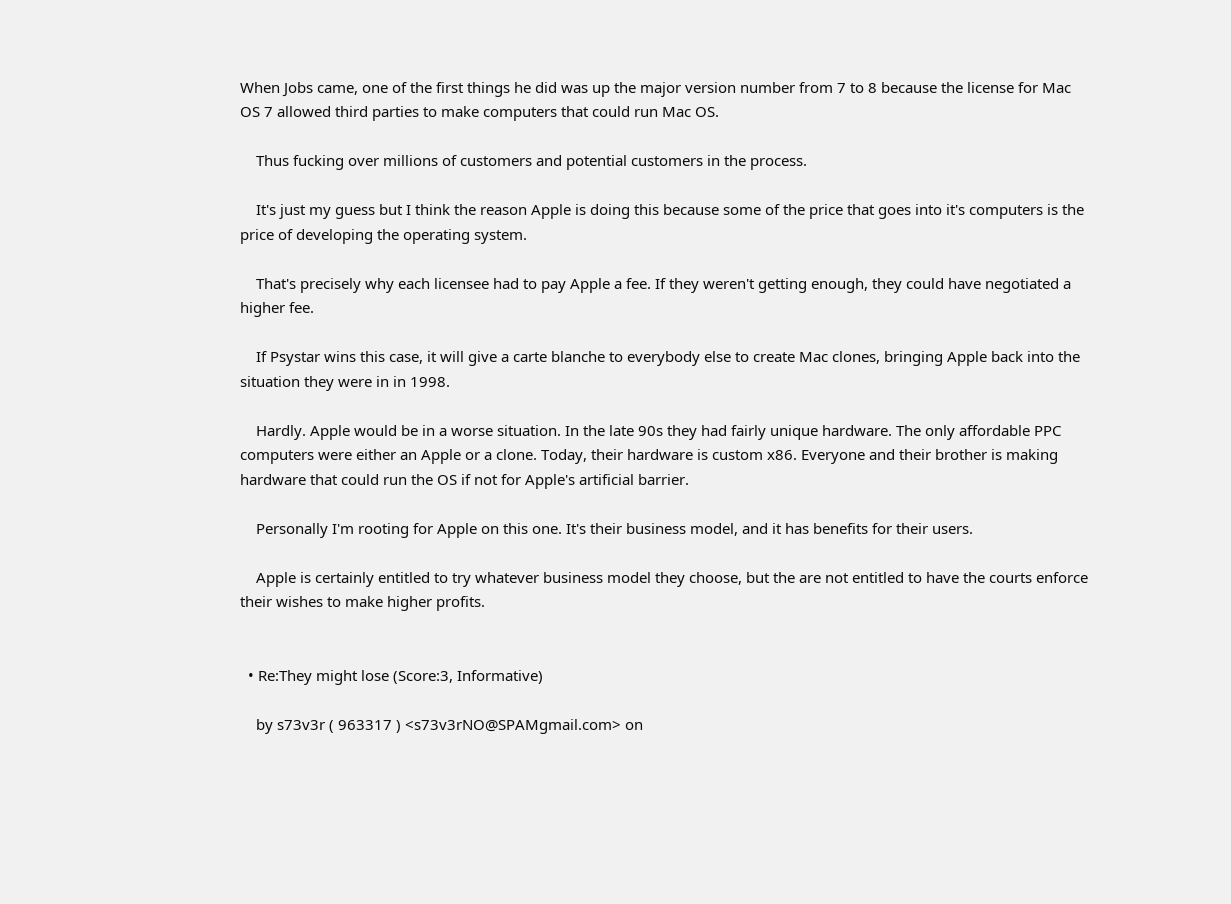When Jobs came, one of the first things he did was up the major version number from 7 to 8 because the license for Mac OS 7 allowed third parties to make computers that could run Mac OS.

    Thus fucking over millions of customers and potential customers in the process.

    It's just my guess but I think the reason Apple is doing this because some of the price that goes into it's computers is the price of developing the operating system.

    That's precisely why each licensee had to pay Apple a fee. If they weren't getting enough, they could have negotiated a higher fee.

    If Psystar wins this case, it will give a carte blanche to everybody else to create Mac clones, bringing Apple back into the situation they were in in 1998.

    Hardly. Apple would be in a worse situation. In the late 90s they had fairly unique hardware. The only affordable PPC computers were either an Apple or a clone. Today, their hardware is custom x86. Everyone and their brother is making hardware that could run the OS if not for Apple's artificial barrier.

    Personally I'm rooting for Apple on this one. It's their business model, and it has benefits for their users.

    Apple is certainly entitled to try whatever business model they choose, but the are not entitled to have the courts enforce their wishes to make higher profits.


  • Re:They might lose (Score:3, Informative)

    by s73v3r ( 963317 ) <s73v3rNO@SPAMgmail.com> on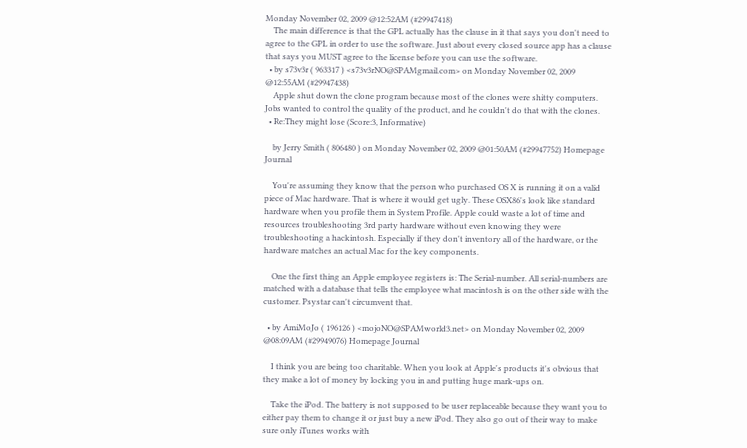Monday November 02, 2009 @12:52AM (#29947418)
    The main difference is that the GPL actually has the clause in it that says you don't need to agree to the GPL in order to use the software. Just about every closed source app has a clause that says you MUST agree to the license before you can use the software.
  • by s73v3r ( 963317 ) <s73v3rNO@SPAMgmail.com> on Monday November 02, 2009 @12:55AM (#29947438)
    Apple shut down the clone program because most of the clones were shitty computers. Jobs wanted to control the quality of the product, and he couldn't do that with the clones.
  • Re:They might lose (Score:3, Informative)

    by Jerry Smith ( 806480 ) on Monday November 02, 2009 @01:50AM (#29947752) Homepage Journal

    You're assuming they know that the person who purchased OS X is running it on a valid piece of Mac hardware. That is where it would get ugly. These OSX86's look like standard hardware when you profile them in System Profile. Apple could waste a lot of time and resources troubleshooting 3rd party hardware without even knowing they were troubleshooting a hackintosh. Especially if they don't inventory all of the hardware, or the hardware matches an actual Mac for the key components.

    One the first thing an Apple employee registers is: The Serial-number. All serial-numbers are matched with a database that tells the employee what macintosh is on the other side with the customer. Psystar can't circumvent that.

  • by AmiMoJo ( 196126 ) <mojoNO@SPAMworld3.net> on Monday November 02, 2009 @08:09AM (#29949076) Homepage Journal

    I think you are being too charitable. When you look at Apple's products it's obvious that they make a lot of money by locking you in and putting huge mark-ups on.

    Take the iPod. The battery is not supposed to be user replaceable because they want you to either pay them to change it or just buy a new iPod. They also go out of their way to make sure only iTunes works with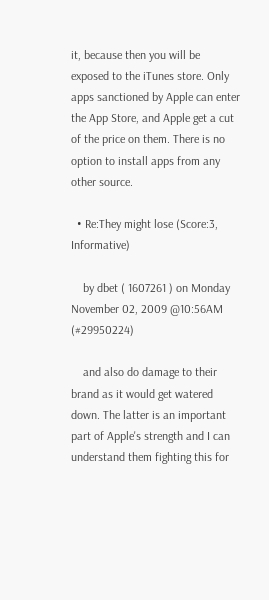it, because then you will be exposed to the iTunes store. Only apps sanctioned by Apple can enter the App Store, and Apple get a cut of the price on them. There is no option to install apps from any other source.

  • Re:They might lose (Score:3, Informative)

    by dbet ( 1607261 ) on Monday November 02, 2009 @10:56AM (#29950224)

    and also do damage to their brand as it would get watered down. The latter is an important part of Apple's strength and I can understand them fighting this for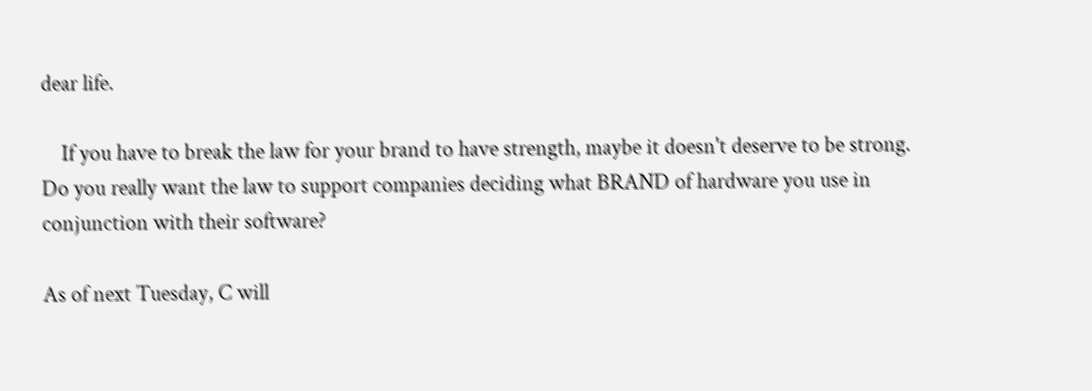dear life.

    If you have to break the law for your brand to have strength, maybe it doesn't deserve to be strong. Do you really want the law to support companies deciding what BRAND of hardware you use in conjunction with their software?

As of next Tuesday, C will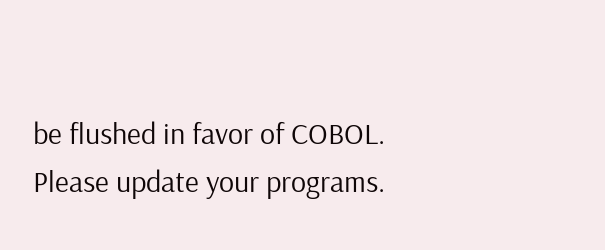be flushed in favor of COBOL. Please update your programs.